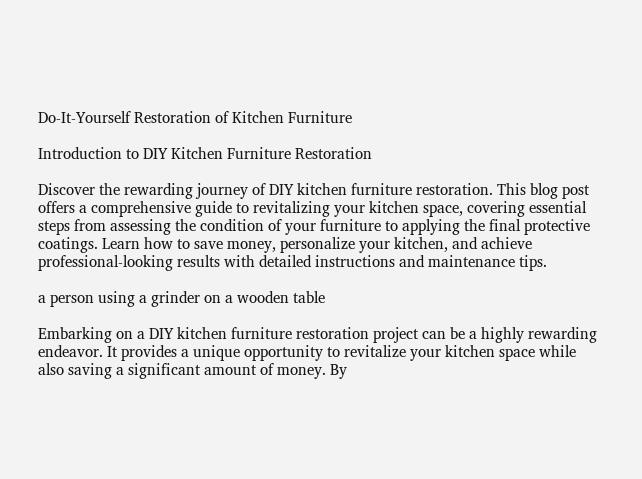Do-It-Yourself Restoration of Kitchen Furniture

Introduction to DIY Kitchen Furniture Restoration

Discover the rewarding journey of DIY kitchen furniture restoration. This blog post offers a comprehensive guide to revitalizing your kitchen space, covering essential steps from assessing the condition of your furniture to applying the final protective coatings. Learn how to save money, personalize your kitchen, and achieve professional-looking results with detailed instructions and maintenance tips.

a person using a grinder on a wooden table

Embarking on a DIY kitchen furniture restoration project can be a highly rewarding endeavor. It provides a unique opportunity to revitalize your kitchen space while also saving a significant amount of money. By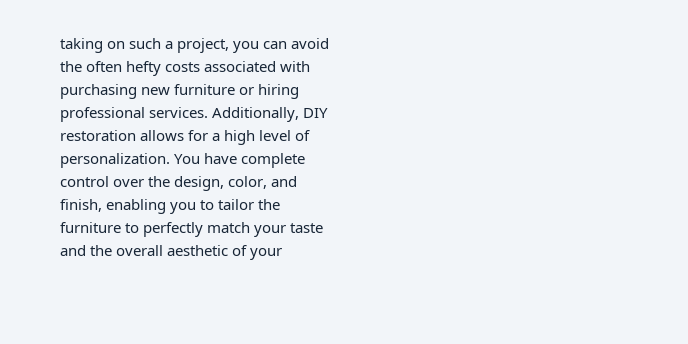taking on such a project, you can avoid the often hefty costs associated with purchasing new furniture or hiring professional services. Additionally, DIY restoration allows for a high level of personalization. You have complete control over the design, color, and finish, enabling you to tailor the furniture to perfectly match your taste and the overall aesthetic of your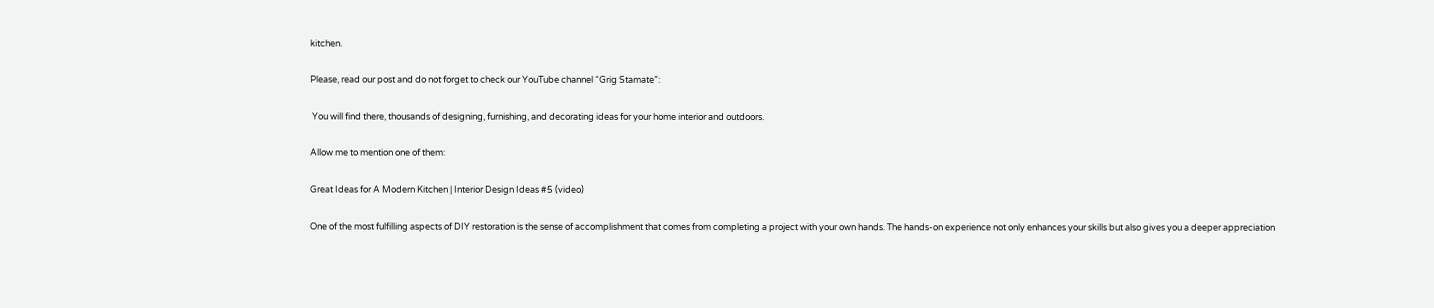kitchen.

Please, read our post and do not forget to check our YouTube channel “Grig Stamate”:

 You will find there, thousands of designing, furnishing, and decorating ideas for your home interior and outdoors.

Allow me to mention one of them:

Great Ideas for A Modern Kitchen | Interior Design Ideas #5 (video)

One of the most fulfilling aspects of DIY restoration is the sense of accomplishment that comes from completing a project with your own hands. The hands-on experience not only enhances your skills but also gives you a deeper appreciation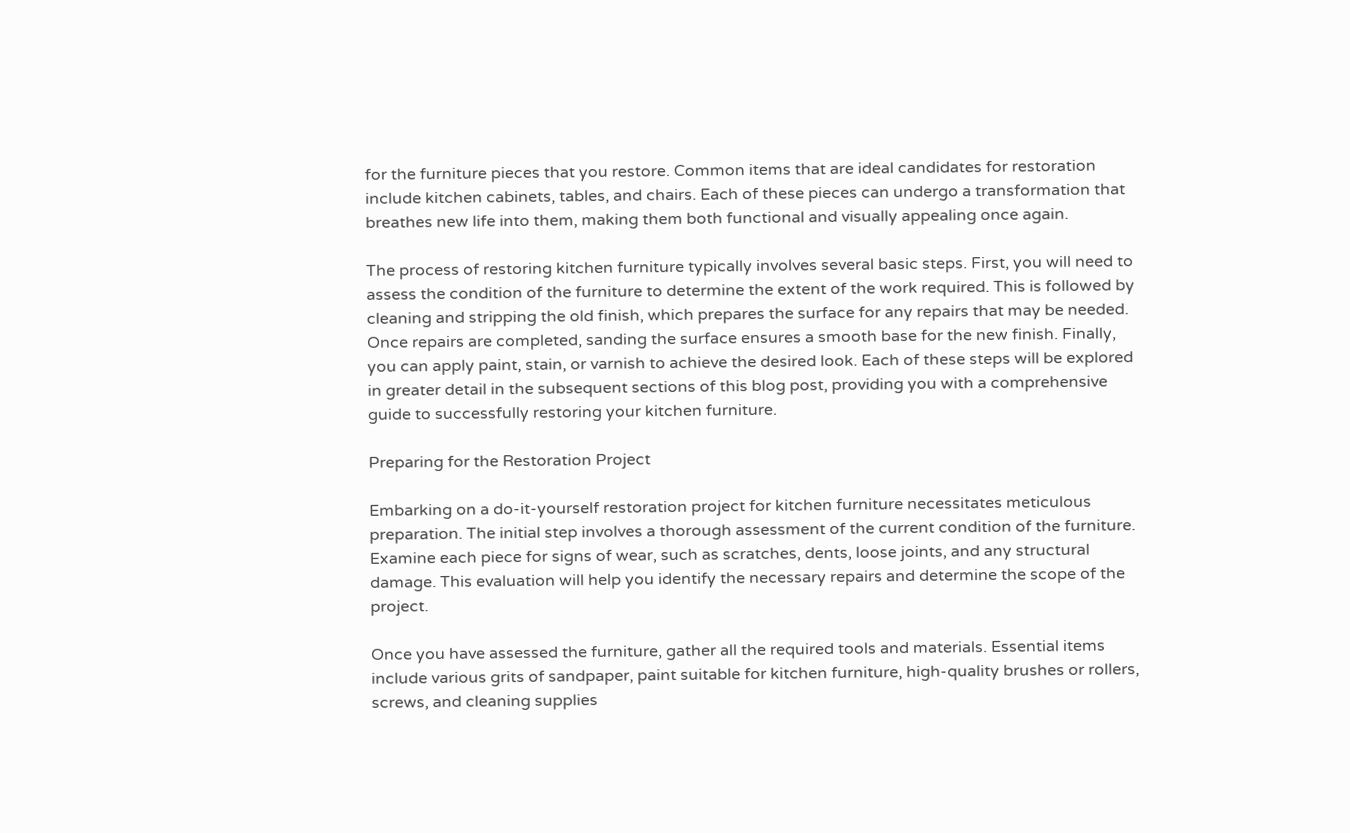for the furniture pieces that you restore. Common items that are ideal candidates for restoration include kitchen cabinets, tables, and chairs. Each of these pieces can undergo a transformation that breathes new life into them, making them both functional and visually appealing once again.

The process of restoring kitchen furniture typically involves several basic steps. First, you will need to assess the condition of the furniture to determine the extent of the work required. This is followed by cleaning and stripping the old finish, which prepares the surface for any repairs that may be needed. Once repairs are completed, sanding the surface ensures a smooth base for the new finish. Finally, you can apply paint, stain, or varnish to achieve the desired look. Each of these steps will be explored in greater detail in the subsequent sections of this blog post, providing you with a comprehensive guide to successfully restoring your kitchen furniture.

Preparing for the Restoration Project

Embarking on a do-it-yourself restoration project for kitchen furniture necessitates meticulous preparation. The initial step involves a thorough assessment of the current condition of the furniture. Examine each piece for signs of wear, such as scratches, dents, loose joints, and any structural damage. This evaluation will help you identify the necessary repairs and determine the scope of the project.

Once you have assessed the furniture, gather all the required tools and materials. Essential items include various grits of sandpaper, paint suitable for kitchen furniture, high-quality brushes or rollers, screws, and cleaning supplies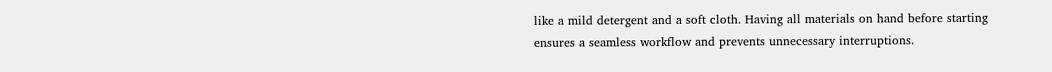like a mild detergent and a soft cloth. Having all materials on hand before starting ensures a seamless workflow and prevents unnecessary interruptions.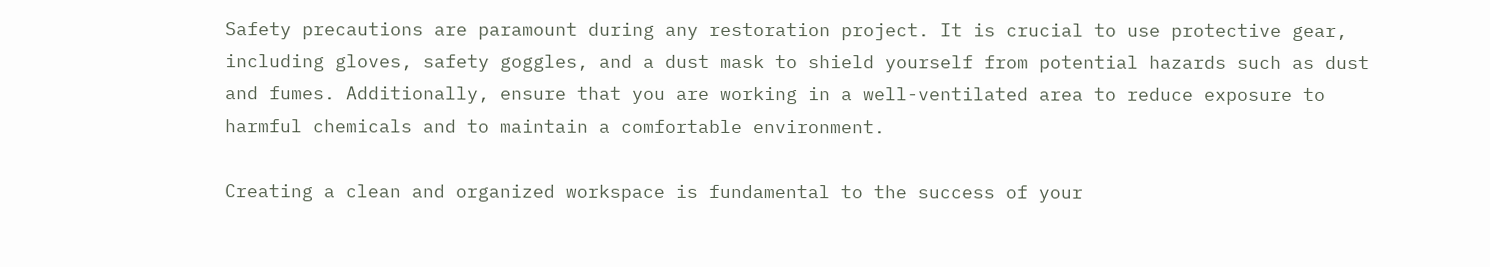Safety precautions are paramount during any restoration project. It is crucial to use protective gear, including gloves, safety goggles, and a dust mask to shield yourself from potential hazards such as dust and fumes. Additionally, ensure that you are working in a well-ventilated area to reduce exposure to harmful chemicals and to maintain a comfortable environment.

Creating a clean and organized workspace is fundamental to the success of your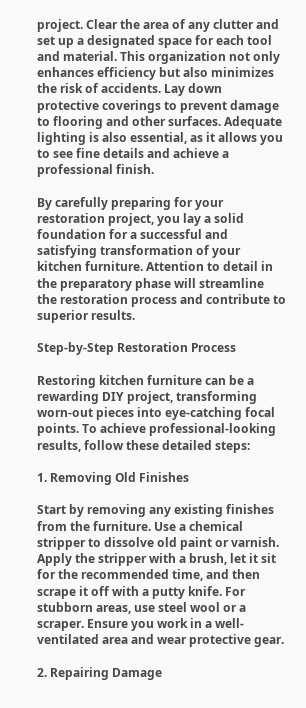project. Clear the area of any clutter and set up a designated space for each tool and material. This organization not only enhances efficiency but also minimizes the risk of accidents. Lay down protective coverings to prevent damage to flooring and other surfaces. Adequate lighting is also essential, as it allows you to see fine details and achieve a professional finish.

By carefully preparing for your restoration project, you lay a solid foundation for a successful and satisfying transformation of your kitchen furniture. Attention to detail in the preparatory phase will streamline the restoration process and contribute to superior results.

Step-by-Step Restoration Process

Restoring kitchen furniture can be a rewarding DIY project, transforming worn-out pieces into eye-catching focal points. To achieve professional-looking results, follow these detailed steps:

1. Removing Old Finishes

Start by removing any existing finishes from the furniture. Use a chemical stripper to dissolve old paint or varnish. Apply the stripper with a brush, let it sit for the recommended time, and then scrape it off with a putty knife. For stubborn areas, use steel wool or a scraper. Ensure you work in a well-ventilated area and wear protective gear.

2. Repairing Damage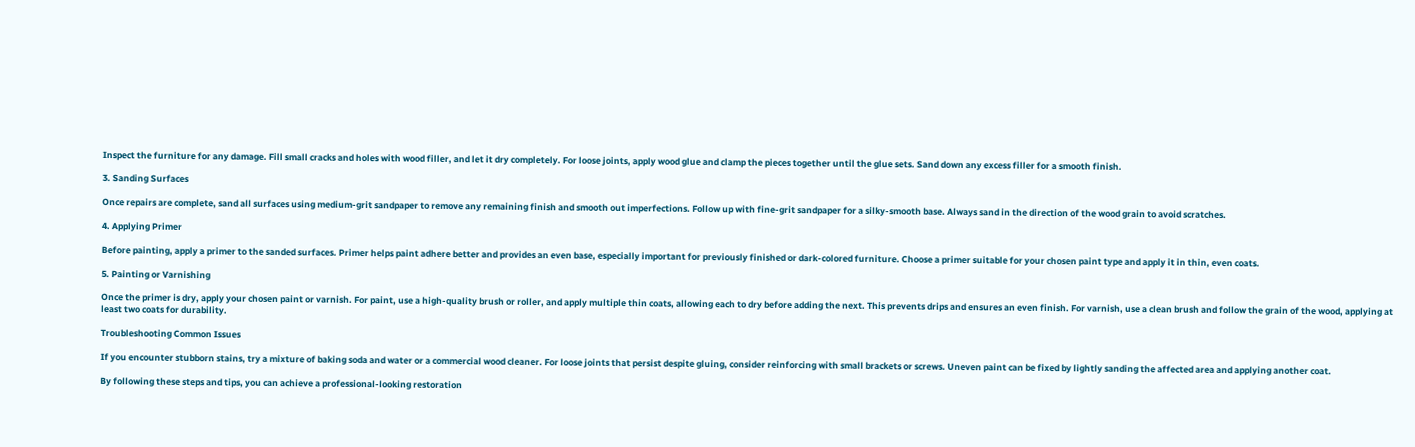Inspect the furniture for any damage. Fill small cracks and holes with wood filler, and let it dry completely. For loose joints, apply wood glue and clamp the pieces together until the glue sets. Sand down any excess filler for a smooth finish.

3. Sanding Surfaces

Once repairs are complete, sand all surfaces using medium-grit sandpaper to remove any remaining finish and smooth out imperfections. Follow up with fine-grit sandpaper for a silky-smooth base. Always sand in the direction of the wood grain to avoid scratches.

4. Applying Primer

Before painting, apply a primer to the sanded surfaces. Primer helps paint adhere better and provides an even base, especially important for previously finished or dark-colored furniture. Choose a primer suitable for your chosen paint type and apply it in thin, even coats.

5. Painting or Varnishing

Once the primer is dry, apply your chosen paint or varnish. For paint, use a high-quality brush or roller, and apply multiple thin coats, allowing each to dry before adding the next. This prevents drips and ensures an even finish. For varnish, use a clean brush and follow the grain of the wood, applying at least two coats for durability.

Troubleshooting Common Issues

If you encounter stubborn stains, try a mixture of baking soda and water or a commercial wood cleaner. For loose joints that persist despite gluing, consider reinforcing with small brackets or screws. Uneven paint can be fixed by lightly sanding the affected area and applying another coat.

By following these steps and tips, you can achieve a professional-looking restoration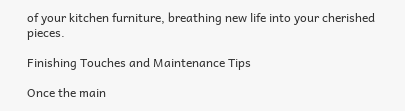of your kitchen furniture, breathing new life into your cherished pieces.

Finishing Touches and Maintenance Tips

Once the main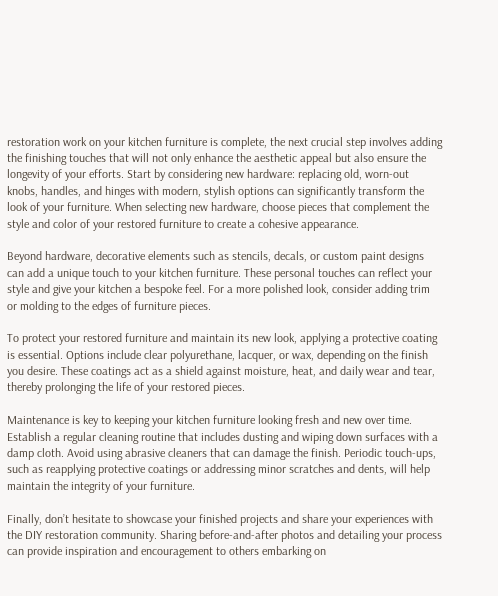restoration work on your kitchen furniture is complete, the next crucial step involves adding the finishing touches that will not only enhance the aesthetic appeal but also ensure the longevity of your efforts. Start by considering new hardware: replacing old, worn-out knobs, handles, and hinges with modern, stylish options can significantly transform the look of your furniture. When selecting new hardware, choose pieces that complement the style and color of your restored furniture to create a cohesive appearance.

Beyond hardware, decorative elements such as stencils, decals, or custom paint designs can add a unique touch to your kitchen furniture. These personal touches can reflect your style and give your kitchen a bespoke feel. For a more polished look, consider adding trim or molding to the edges of furniture pieces.

To protect your restored furniture and maintain its new look, applying a protective coating is essential. Options include clear polyurethane, lacquer, or wax, depending on the finish you desire. These coatings act as a shield against moisture, heat, and daily wear and tear, thereby prolonging the life of your restored pieces.

Maintenance is key to keeping your kitchen furniture looking fresh and new over time. Establish a regular cleaning routine that includes dusting and wiping down surfaces with a damp cloth. Avoid using abrasive cleaners that can damage the finish. Periodic touch-ups, such as reapplying protective coatings or addressing minor scratches and dents, will help maintain the integrity of your furniture.

Finally, don’t hesitate to showcase your finished projects and share your experiences with the DIY restoration community. Sharing before-and-after photos and detailing your process can provide inspiration and encouragement to others embarking on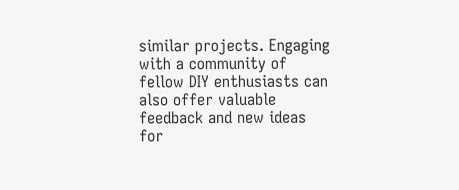similar projects. Engaging with a community of fellow DIY enthusiasts can also offer valuable feedback and new ideas for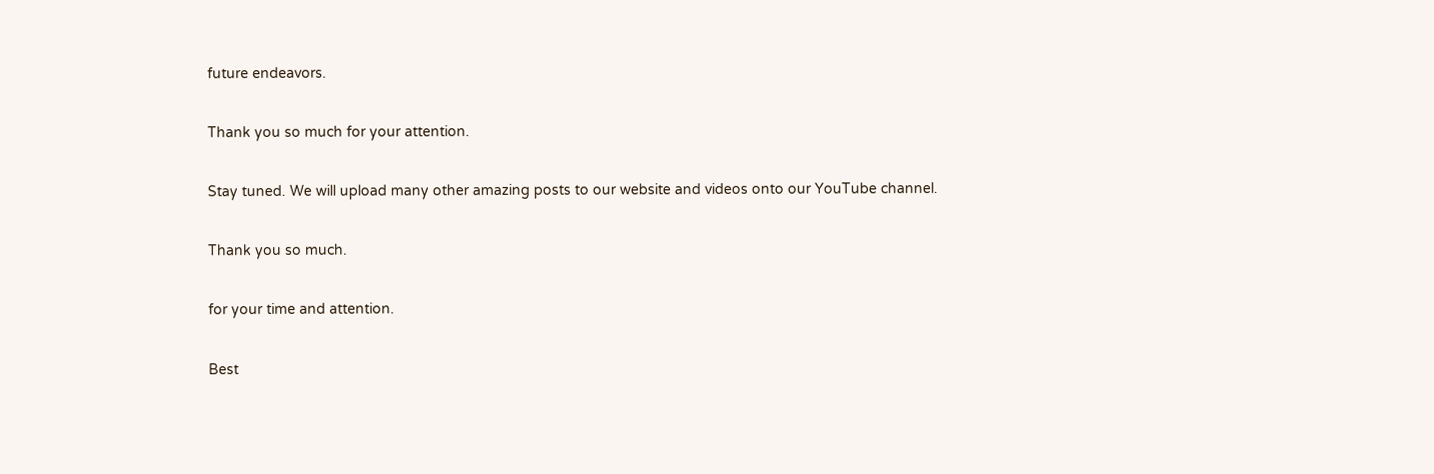future endeavors.

Thank you so much for your attention.

Stay tuned. We will upload many other amazing posts to our website and videos onto our YouTube channel.

Thank you so much.

for your time and attention.

Best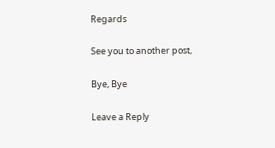Regards

See you to another post,

Bye, Bye

Leave a Reply